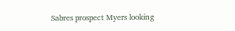Sabres prospect Myers looking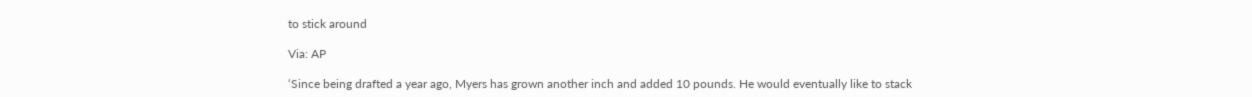to stick around

Via: AP

‘Since being drafted a year ago, Myers has grown another inch and added 10 pounds. He would eventually like to stack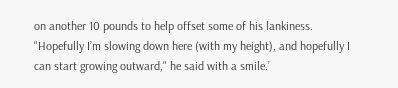on another 10 pounds to help offset some of his lankiness. "Hopefully I’m slowing down here (with my height), and hopefully I can start growing outward," he said with a smile.’